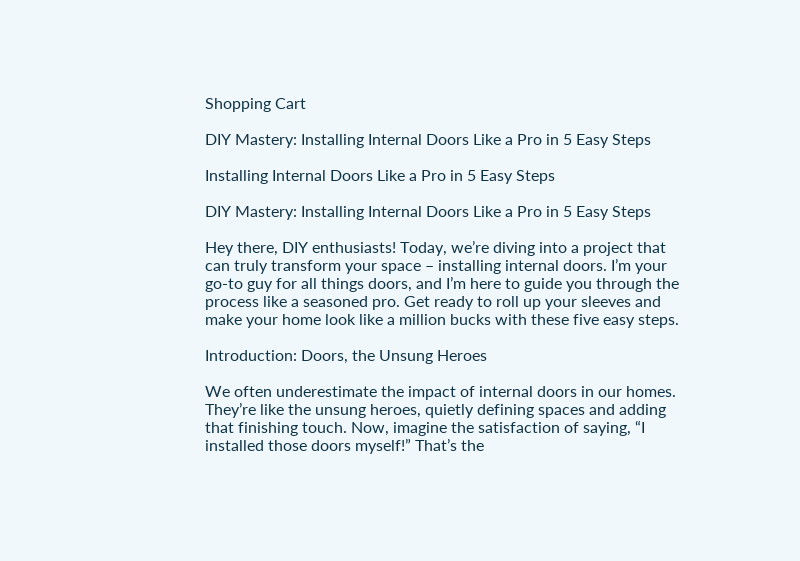Shopping Cart

DIY Mastery: Installing Internal Doors Like a Pro in 5 Easy Steps

Installing Internal Doors Like a Pro in 5 Easy Steps

DIY Mastery: Installing Internal Doors Like a Pro in 5 Easy Steps

Hey there, DIY enthusiasts! Today, we’re diving into a project that can truly transform your space – installing internal doors. I’m your go-to guy for all things doors, and I’m here to guide you through the process like a seasoned pro. Get ready to roll up your sleeves and make your home look like a million bucks with these five easy steps.

Introduction: Doors, the Unsung Heroes

We often underestimate the impact of internal doors in our homes. They’re like the unsung heroes, quietly defining spaces and adding that finishing touch. Now, imagine the satisfaction of saying, “I installed those doors myself!” That’s the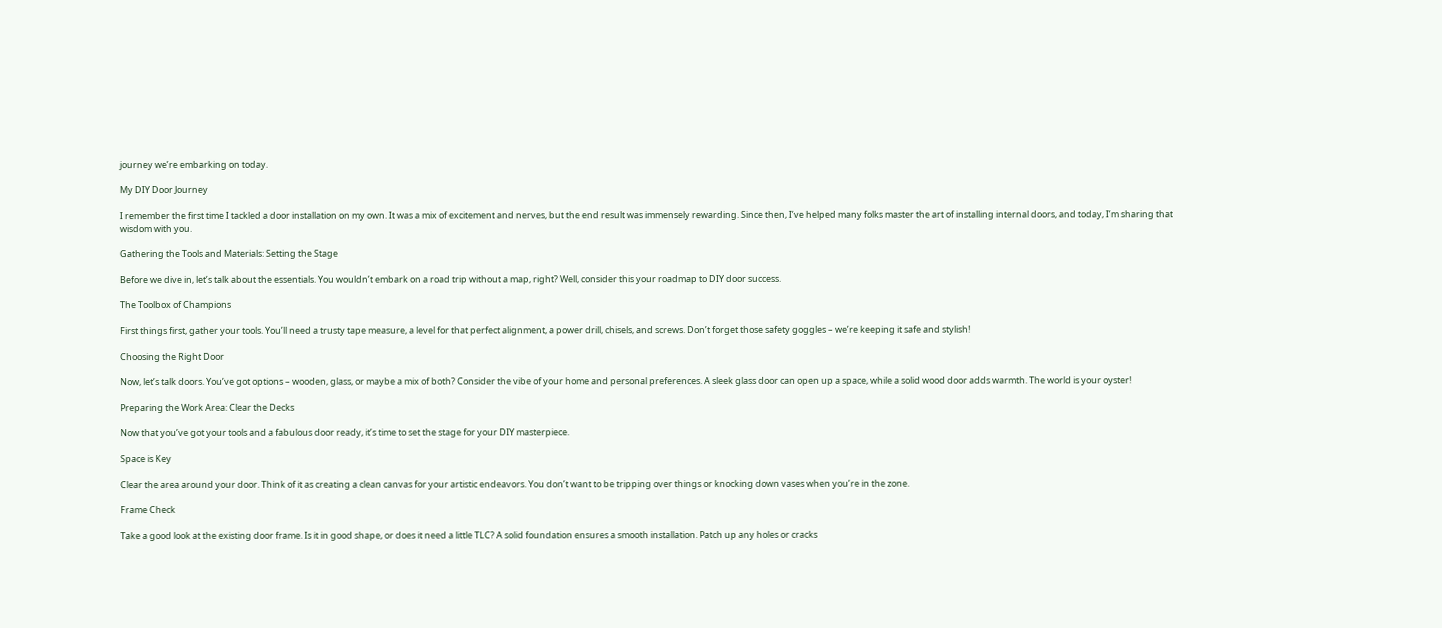journey we’re embarking on today.

My DIY Door Journey

I remember the first time I tackled a door installation on my own. It was a mix of excitement and nerves, but the end result was immensely rewarding. Since then, I’ve helped many folks master the art of installing internal doors, and today, I’m sharing that wisdom with you.

Gathering the Tools and Materials: Setting the Stage

Before we dive in, let’s talk about the essentials. You wouldn’t embark on a road trip without a map, right? Well, consider this your roadmap to DIY door success.

The Toolbox of Champions

First things first, gather your tools. You’ll need a trusty tape measure, a level for that perfect alignment, a power drill, chisels, and screws. Don’t forget those safety goggles – we’re keeping it safe and stylish!

Choosing the Right Door

Now, let’s talk doors. You’ve got options – wooden, glass, or maybe a mix of both? Consider the vibe of your home and personal preferences. A sleek glass door can open up a space, while a solid wood door adds warmth. The world is your oyster!

Preparing the Work Area: Clear the Decks

Now that you’ve got your tools and a fabulous door ready, it’s time to set the stage for your DIY masterpiece.

Space is Key

Clear the area around your door. Think of it as creating a clean canvas for your artistic endeavors. You don’t want to be tripping over things or knocking down vases when you’re in the zone.

Frame Check

Take a good look at the existing door frame. Is it in good shape, or does it need a little TLC? A solid foundation ensures a smooth installation. Patch up any holes or cracks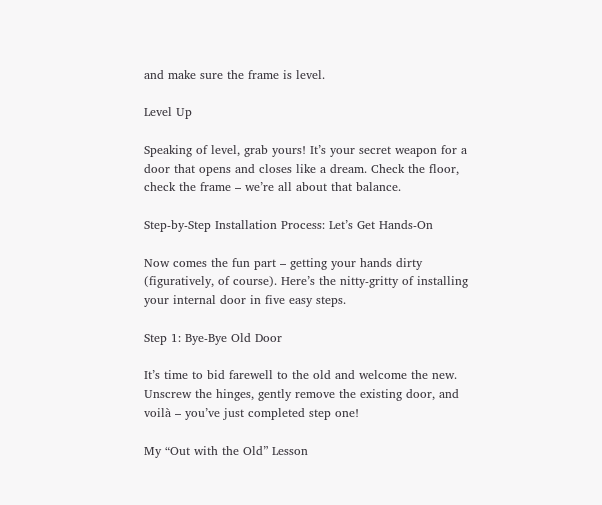and make sure the frame is level.

Level Up

Speaking of level, grab yours! It’s your secret weapon for a door that opens and closes like a dream. Check the floor, check the frame – we’re all about that balance.

Step-by-Step Installation Process: Let’s Get Hands-On

Now comes the fun part – getting your hands dirty (figuratively, of course). Here’s the nitty-gritty of installing your internal door in five easy steps.

Step 1: Bye-Bye Old Door

It’s time to bid farewell to the old and welcome the new. Unscrew the hinges, gently remove the existing door, and voilà – you’ve just completed step one!

My “Out with the Old” Lesson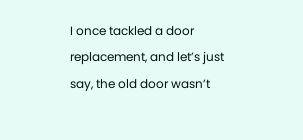I once tackled a door replacement, and let’s just say, the old door wasn’t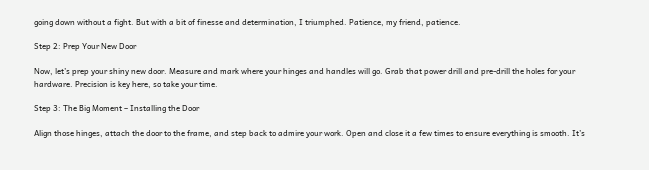going down without a fight. But with a bit of finesse and determination, I triumphed. Patience, my friend, patience.

Step 2: Prep Your New Door

Now, let’s prep your shiny new door. Measure and mark where your hinges and handles will go. Grab that power drill and pre-drill the holes for your hardware. Precision is key here, so take your time.

Step 3: The Big Moment – Installing the Door

Align those hinges, attach the door to the frame, and step back to admire your work. Open and close it a few times to ensure everything is smooth. It’s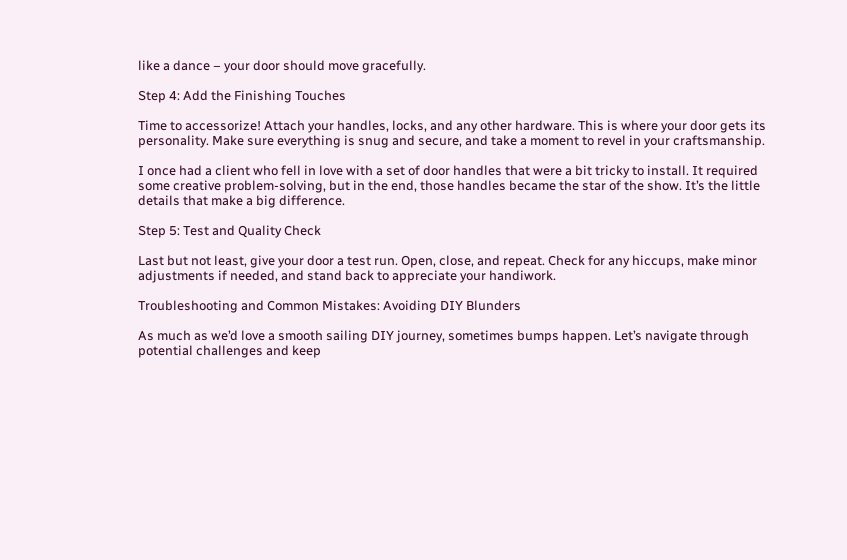like a dance – your door should move gracefully.

Step 4: Add the Finishing Touches

Time to accessorize! Attach your handles, locks, and any other hardware. This is where your door gets its personality. Make sure everything is snug and secure, and take a moment to revel in your craftsmanship.

I once had a client who fell in love with a set of door handles that were a bit tricky to install. It required some creative problem-solving, but in the end, those handles became the star of the show. It’s the little details that make a big difference.

Step 5: Test and Quality Check

Last but not least, give your door a test run. Open, close, and repeat. Check for any hiccups, make minor adjustments if needed, and stand back to appreciate your handiwork.

Troubleshooting and Common Mistakes: Avoiding DIY Blunders

As much as we’d love a smooth sailing DIY journey, sometimes bumps happen. Let’s navigate through potential challenges and keep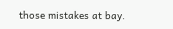those mistakes at bay.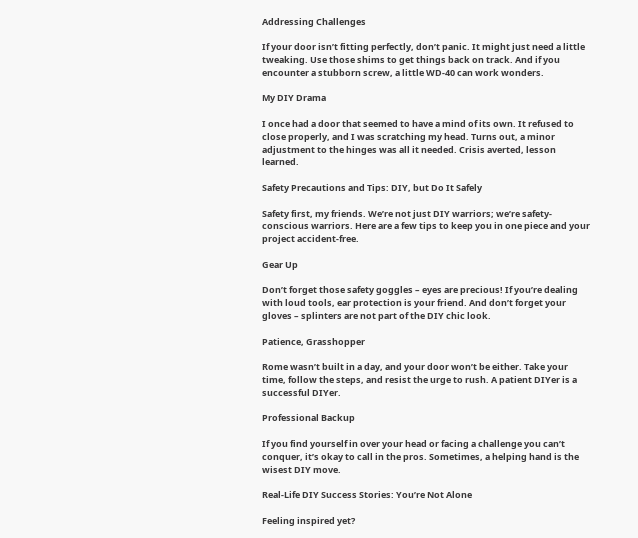Addressing Challenges

If your door isn’t fitting perfectly, don’t panic. It might just need a little tweaking. Use those shims to get things back on track. And if you encounter a stubborn screw, a little WD-40 can work wonders.

My DIY Drama

I once had a door that seemed to have a mind of its own. It refused to close properly, and I was scratching my head. Turns out, a minor adjustment to the hinges was all it needed. Crisis averted, lesson learned.

Safety Precautions and Tips: DIY, but Do It Safely

Safety first, my friends. We’re not just DIY warriors; we’re safety-conscious warriors. Here are a few tips to keep you in one piece and your project accident-free.

Gear Up

Don’t forget those safety goggles – eyes are precious! If you’re dealing with loud tools, ear protection is your friend. And don’t forget your gloves – splinters are not part of the DIY chic look.

Patience, Grasshopper

Rome wasn’t built in a day, and your door won’t be either. Take your time, follow the steps, and resist the urge to rush. A patient DIYer is a successful DIYer.

Professional Backup

If you find yourself in over your head or facing a challenge you can’t conquer, it’s okay to call in the pros. Sometimes, a helping hand is the wisest DIY move.

Real-Life DIY Success Stories: You’re Not Alone

Feeling inspired yet?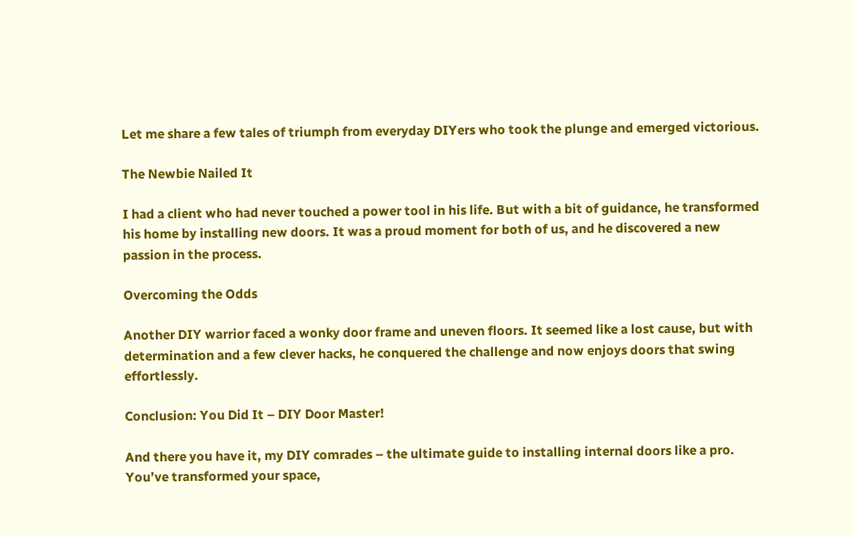Let me share a few tales of triumph from everyday DIYers who took the plunge and emerged victorious.

The Newbie Nailed It

I had a client who had never touched a power tool in his life. But with a bit of guidance, he transformed his home by installing new doors. It was a proud moment for both of us, and he discovered a new passion in the process.

Overcoming the Odds

Another DIY warrior faced a wonky door frame and uneven floors. It seemed like a lost cause, but with determination and a few clever hacks, he conquered the challenge and now enjoys doors that swing effortlessly.

Conclusion: You Did It – DIY Door Master!

And there you have it, my DIY comrades – the ultimate guide to installing internal doors like a pro. You’ve transformed your space,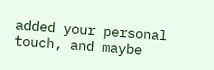added your personal touch, and maybe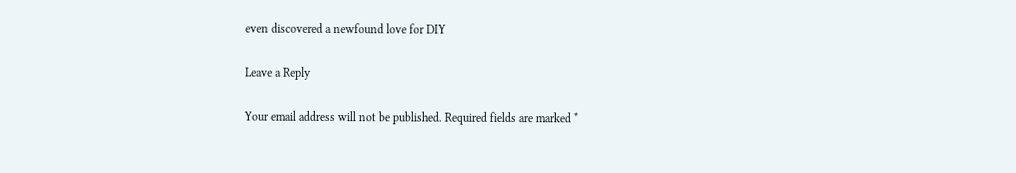even discovered a newfound love for DIY

Leave a Reply

Your email address will not be published. Required fields are marked *